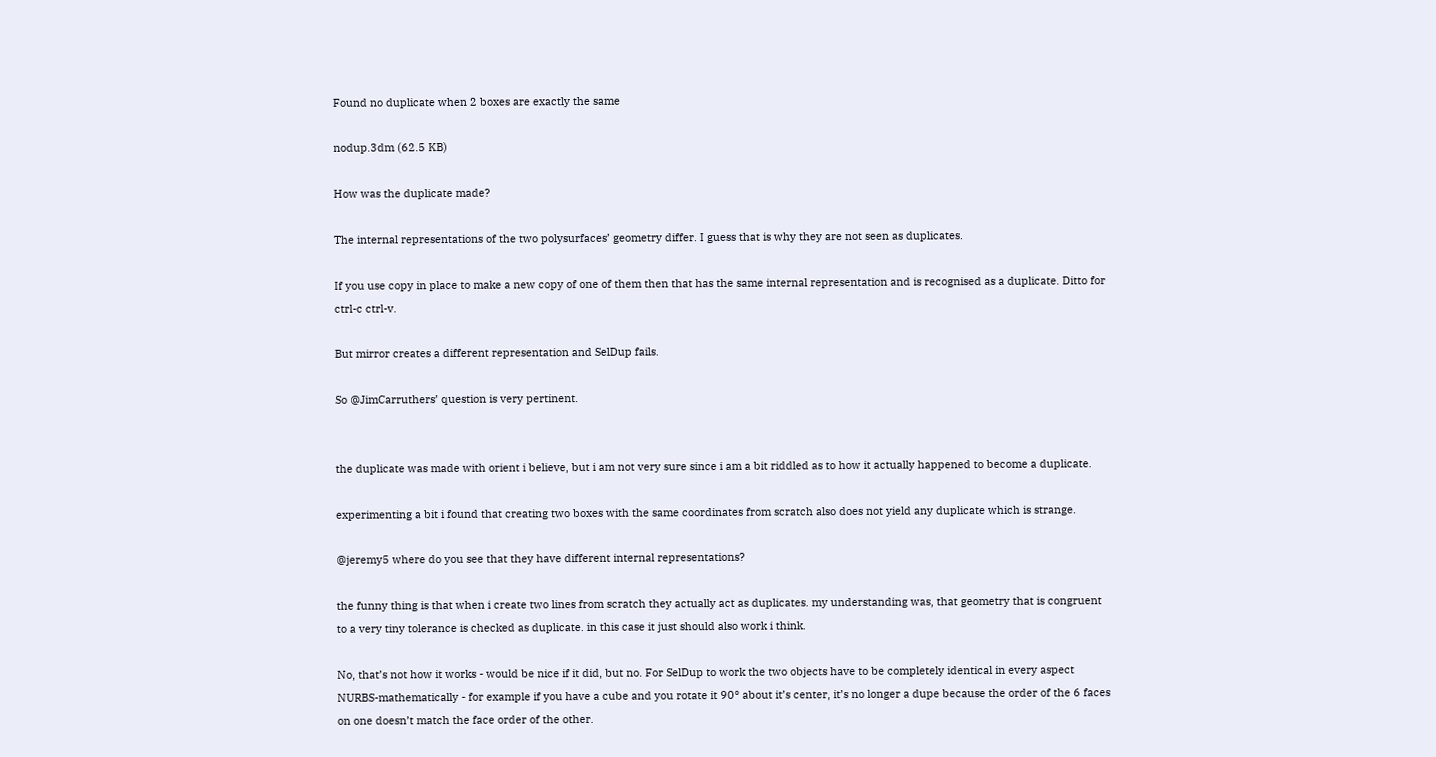Found no duplicate when 2 boxes are exactly the same

nodup.3dm (62.5 KB)

How was the duplicate made?

The internal representations of the two polysurfaces’ geometry differ. I guess that is why they are not seen as duplicates.

If you use copy in place to make a new copy of one of them then that has the same internal representation and is recognised as a duplicate. Ditto for ctrl-c ctrl-v.

But mirror creates a different representation and SelDup fails.

So @JimCarruthers’ question is very pertinent.


the duplicate was made with orient i believe, but i am not very sure since i am a bit riddled as to how it actually happened to become a duplicate.

experimenting a bit i found that creating two boxes with the same coordinates from scratch also does not yield any duplicate which is strange.

@jeremy5 where do you see that they have different internal representations?

the funny thing is that when i create two lines from scratch they actually act as duplicates. my understanding was, that geometry that is congruent to a very tiny tolerance is checked as duplicate. in this case it just should also work i think.

No, that’s not how it works - would be nice if it did, but no. For SelDup to work the two objects have to be completely identical in every aspect NURBS-mathematically - for example if you have a cube and you rotate it 90° about it’s center, it’s no longer a dupe because the order of the 6 faces on one doesn’t match the face order of the other.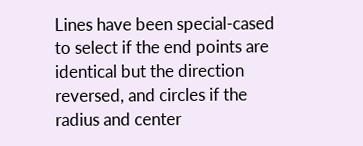Lines have been special-cased to select if the end points are identical but the direction reversed, and circles if the radius and center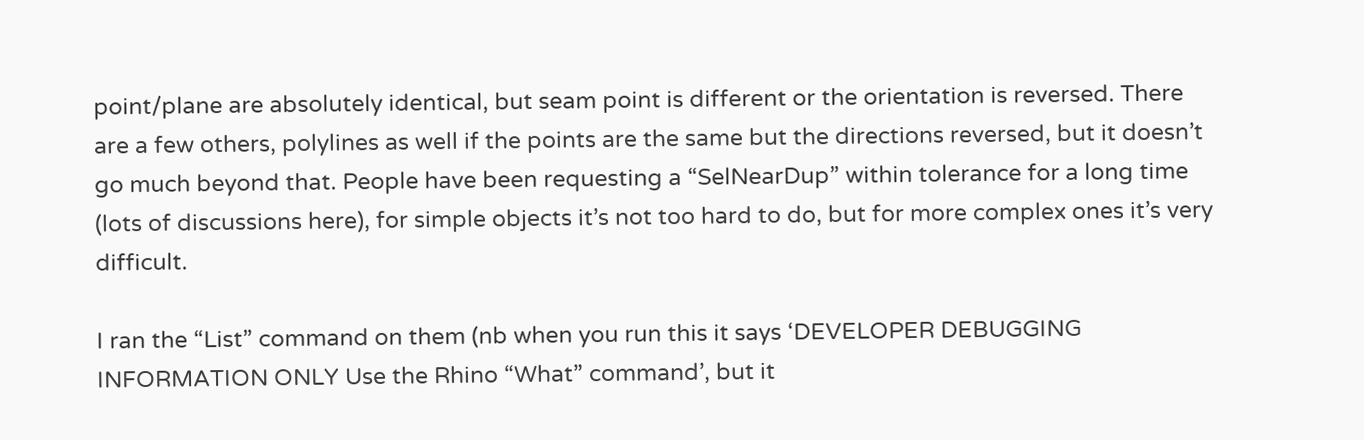point/plane are absolutely identical, but seam point is different or the orientation is reversed. There are a few others, polylines as well if the points are the same but the directions reversed, but it doesn’t go much beyond that. People have been requesting a “SelNearDup” within tolerance for a long time (lots of discussions here), for simple objects it’s not too hard to do, but for more complex ones it’s very difficult.

I ran the “List” command on them (nb when you run this it says ‘DEVELOPER DEBUGGING INFORMATION ONLY Use the Rhino “What” command’, but it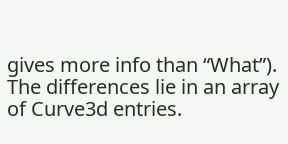gives more info than “What”). The differences lie in an array of Curve3d entries.